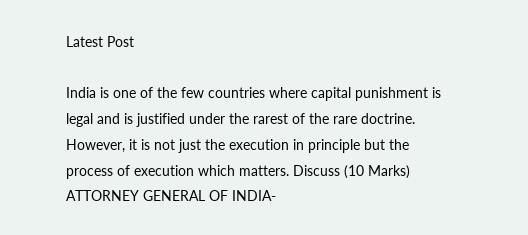Latest Post

India is one of the few countries where capital punishment is legal and is justified under the rarest of the rare doctrine. However, it is not just the execution in principle but the process of execution which matters. Discuss (10 Marks) ATTORNEY GENERAL OF INDIA-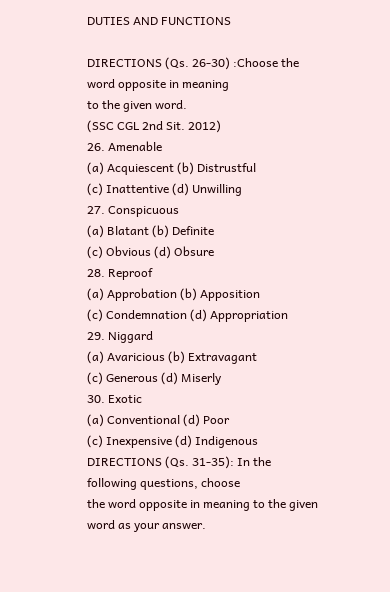DUTIES AND FUNCTIONS

DIRECTIONS (Qs. 26-30) :Choose the word opposite in meaning
to the given word.
(SSC CGL 2nd Sit. 2012)
26. Amenable
(a) Acquiescent (b) Distrustful
(c) Inattentive (d) Unwilling
27. Conspicuous
(a) Blatant (b) Definite
(c) Obvious (d) Obsure
28. Reproof
(a) Approbation (b) Apposition
(c) Condemnation (d) Appropriation
29. Niggard
(a) Avaricious (b) Extravagant
(c) Generous (d) Miserly
30. Exotic
(a) Conventional (d) Poor
(c) Inexpensive (d) Indigenous
DIRECTIONS (Qs. 31-35): In the following questions, choose
the word opposite in meaning to the given word as your answer.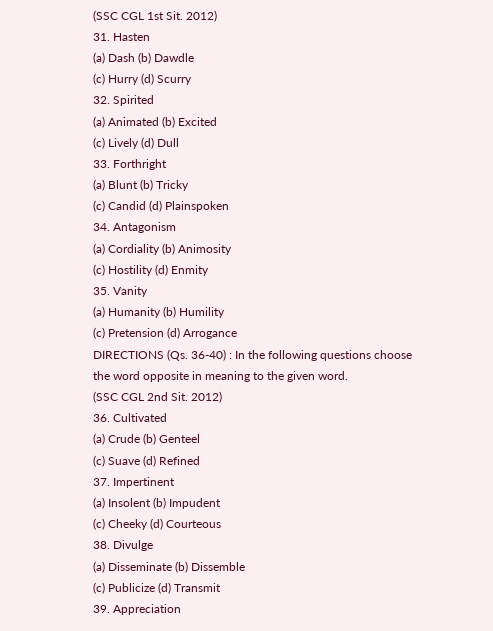(SSC CGL 1st Sit. 2012)
31. Hasten
(a) Dash (b) Dawdle
(c) Hurry (d) Scurry
32. Spirited
(a) Animated (b) Excited
(c) Lively (d) Dull
33. Forthright
(a) Blunt (b) Tricky
(c) Candid (d) Plainspoken
34. Antagonism
(a) Cordiality (b) Animosity
(c) Hostility (d) Enmity
35. Vanity
(a) Humanity (b) Humility
(c) Pretension (d) Arrogance
DIRECTIONS (Qs. 36-40) : In the following questions choose
the word opposite in meaning to the given word.
(SSC CGL 2nd Sit. 2012)
36. Cultivated
(a) Crude (b) Genteel
(c) Suave (d) Refined
37. Impertinent
(a) Insolent (b) Impudent
(c) Cheeky (d) Courteous
38. Divulge
(a) Disseminate (b) Dissemble
(c) Publicize (d) Transmit
39. Appreciation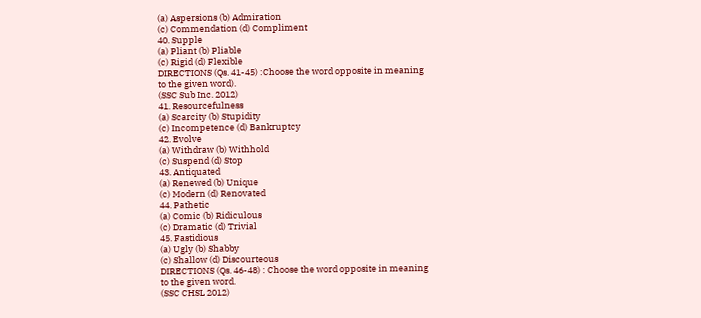(a) Aspersions (b) Admiration
(c) Commendation (d) Compliment
40. Supple
(a) Pliant (b) Pliable
(c) Rigid (d) Flexible
DIRECTIONS (Qs. 41-45) :Choose the word opposite in meaning
to the given word).
(SSC Sub Inc. 2012)
41. Resourcefulness
(a) Scarcity (b) Stupidity
(c) Incompetence (d) Bankruptcy
42. Evolve
(a) Withdraw (b) Withhold
(c) Suspend (d) Stop
43. Antiquated
(a) Renewed (b) Unique
(c) Modern (d) Renovated
44. Pathetic
(a) Comic (b) Ridiculous
(c) Dramatic (d) Trivial
45. Fastidious
(a) Ugly (b) Shabby
(c) Shallow (d) Discourteous
DIRECTIONS (Qs. 46-48) : Choose the word opposite in meaning
to the given word.
(SSC CHSL 2012)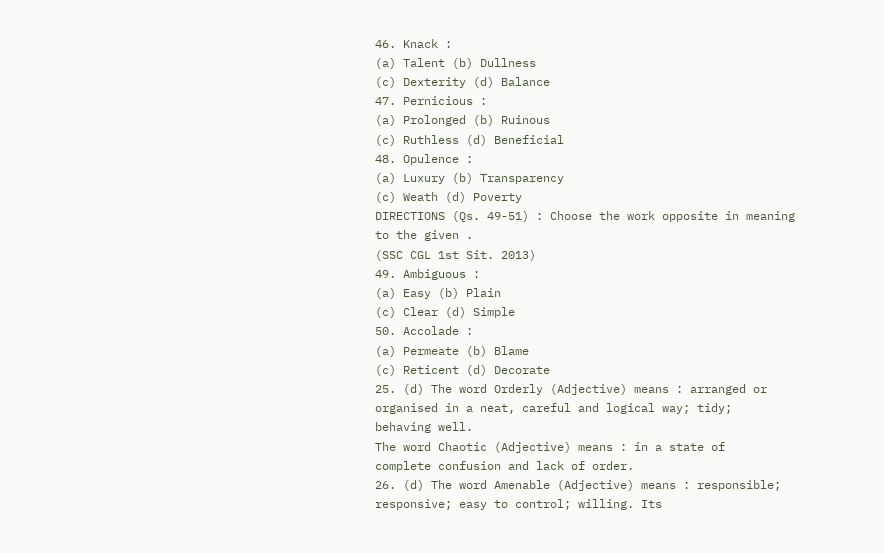46. Knack :
(a) Talent (b) Dullness
(c) Dexterity (d) Balance
47. Pernicious :
(a) Prolonged (b) Ruinous
(c) Ruthless (d) Beneficial
48. Opulence :
(a) Luxury (b) Transparency
(c) Weath (d) Poverty
DIRECTIONS (Qs. 49-51) : Choose the work opposite in meaning
to the given .
(SSC CGL 1st Sit. 2013)
49. Ambiguous :
(a) Easy (b) Plain
(c) Clear (d) Simple
50. Accolade :
(a) Permeate (b) Blame
(c) Reticent (d) Decorate
25. (d) The word Orderly (Adjective) means : arranged or
organised in a neat, careful and logical way; tidy;
behaving well.
The word Chaotic (Adjective) means : in a state of
complete confusion and lack of order.
26. (d) The word Amenable (Adjective) means : responsible;
responsive; easy to control; willing. Its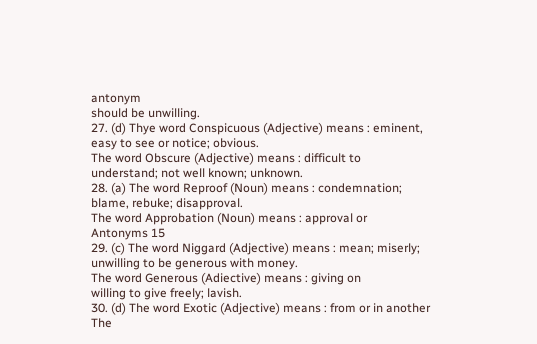antonym
should be unwilling.
27. (d) Thye word Conspicuous (Adjective) means : eminent,
easy to see or notice; obvious.
The word Obscure (Adjective) means : difficult to
understand; not well known; unknown.
28. (a) The word Reproof (Noun) means : condemnation;
blame, rebuke; disapproval.
The word Approbation (Noun) means : approval or
Antonyms 15
29. (c) The word Niggard (Adjective) means : mean; miserly;
unwilling to be generous with money.
The word Generous (Adiective) means : giving on
willing to give freely; lavish.
30. (d) The word Exotic (Adjective) means : from or in another
The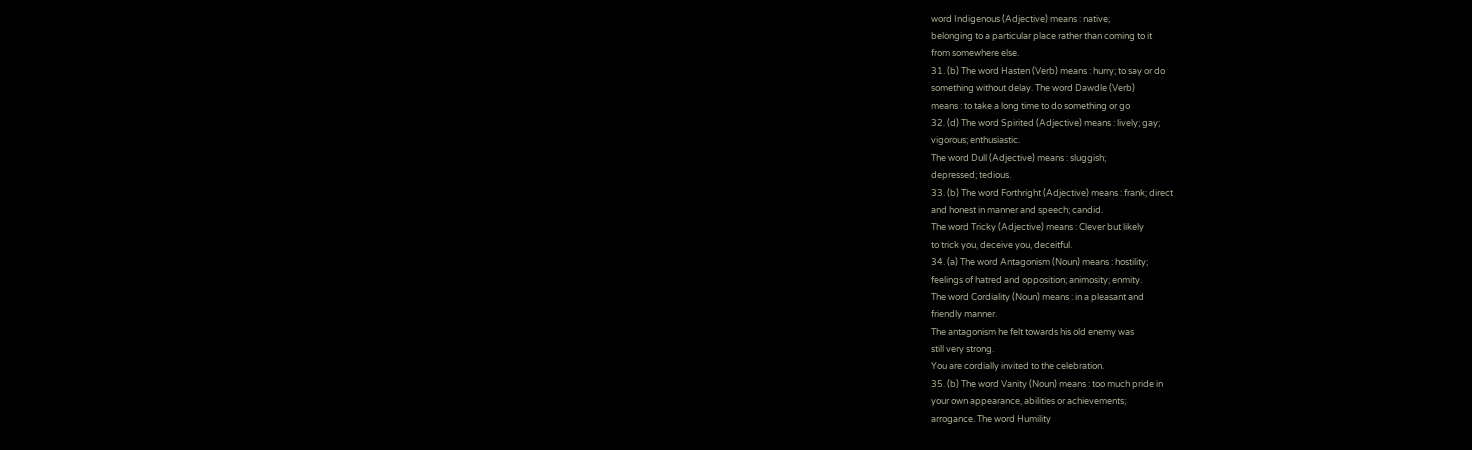word Indigenous (Adjective) means : native;
belonging to a particular place rather than coming to it
from somewhere else.
31. (b) The word Hasten (Verb) means : hurry; to say or do
something without delay. The word Dawdle (Verb)
means : to take a long time to do something or go
32. (d) The word Spirited (Adjective) means : lively; gay;
vigorous; enthusiastic.
The word Dull (Adjective) means : sluggish;
depressed; tedious.
33. (b) The word Forthright (Adjective) means : frank; direct
and honest in manner and speech; candid.
The word Tricky (Adjective) means : Clever but likely
to trick you, deceive you, deceitful.
34. (a) The word Antagonism (Noun) means : hostility;
feelings of hatred and opposition; animosity; enmity.
The word Cordiality (Noun) means : in a pleasant and
friendly manner.
The antagonism he felt towards his old enemy was
still very strong.
You are cordially invited to the celebration.
35. (b) The word Vanity (Noun) means : too much pride in
your own appearance, abilities or achievements;
arrogance. The word Humility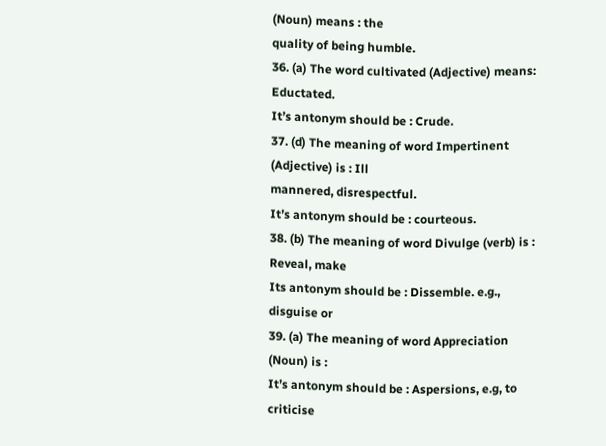(Noun) means : the
quality of being humble.
36. (a) The word cultivated (Adjective) means: Eductated.
It’s antonym should be : Crude.
37. (d) The meaning of word Impertinent (Adjective) is : Ill
mannered, disrespectful.
It’s antonym should be : courteous.
38. (b) The meaning of word Divulge (verb) is : Reveal, make
Its antonym should be : Dissemble. e.g., disguise or
39. (a) The meaning of word Appreciation (Noun) is :
It’s antonym should be : Aspersions, e.g, to criticise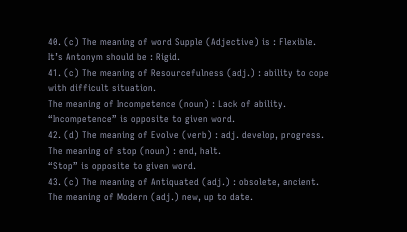40. (c) The meaning of word Supple (Adjective) is : Flexible.
It’s Antonym should be : Rigid.
41. (c) The meaning of Resourcefulness (adj.) : ability to cope
with difficult situation.
The meaning of Incompetence (noun) : Lack of ability.
“Incompetence” is opposite to given word.
42. (d) The meaning of Evolve (verb) : adj. develop, progress.
The meaning of stop (noun) : end, halt.
“Stop” is opposite to given word.
43. (c) The meaning of Antiquated (adj.) : obsolete, ancient.
The meaning of Modern (adj.) new, up to date.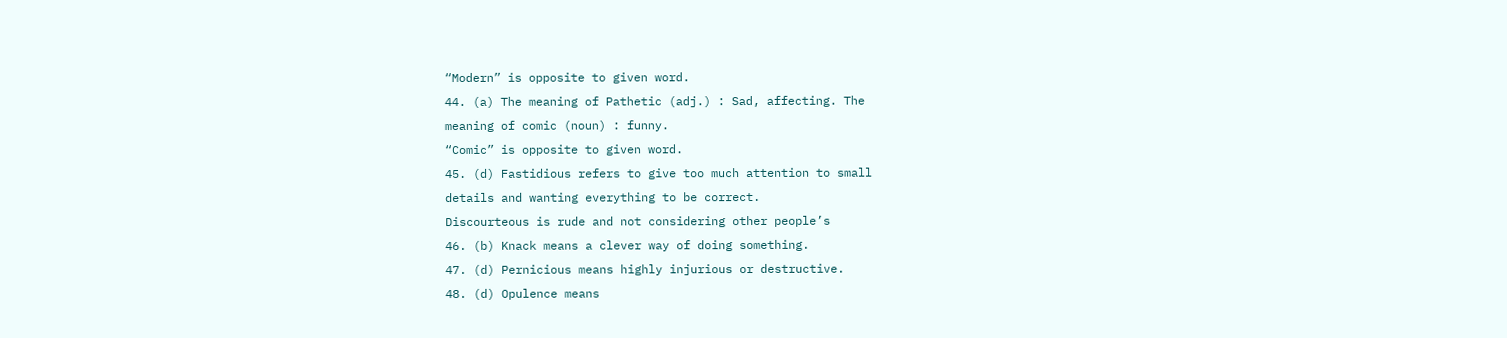“Modern” is opposite to given word.
44. (a) The meaning of Pathetic (adj.) : Sad, affecting. The
meaning of comic (noun) : funny.
“Comic” is opposite to given word.
45. (d) Fastidious refers to give too much attention to small
details and wanting everything to be correct.
Discourteous is rude and not considering other people’s
46. (b) Knack means a clever way of doing something.
47. (d) Pernicious means highly injurious or destructive.
48. (d) Opulence means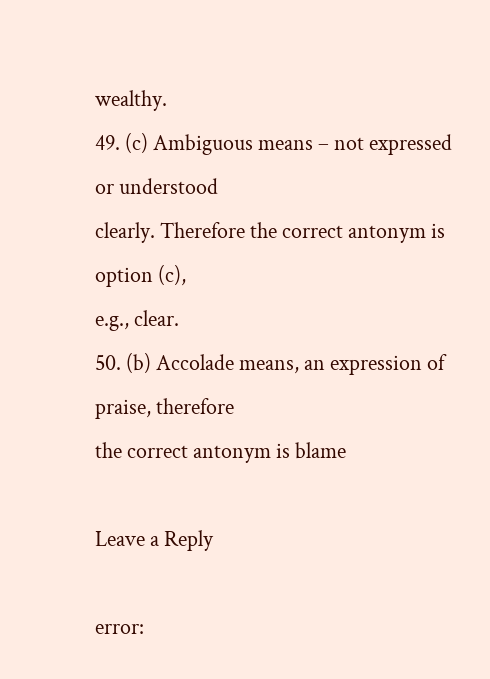wealthy.
49. (c) Ambiguous means – not expressed or understood
clearly. Therefore the correct antonym is option (c),
e.g., clear.
50. (b) Accolade means, an expression of praise, therefore
the correct antonym is blame

Leave a Reply

error: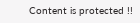Content is protected !!